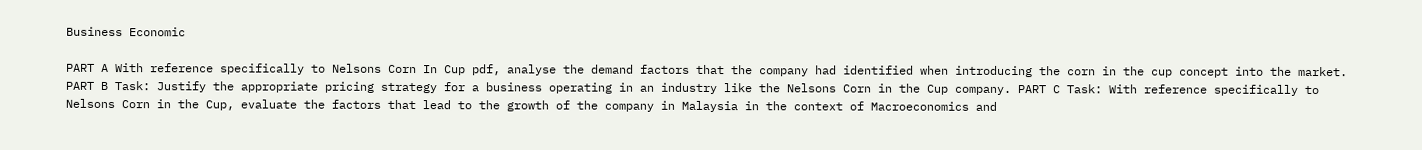Business Economic

PART A With reference specifically to Nelsons Corn In Cup pdf, analyse the demand factors that the company had identified when introducing the corn in the cup concept into the market. PART B Task: Justify the appropriate pricing strategy for a business operating in an industry like the Nelsons Corn in the Cup company. PART C Task: With reference specifically to Nelsons Corn in the Cup, evaluate the factors that lead to the growth of the company in Malaysia in the context of Macroeconomics and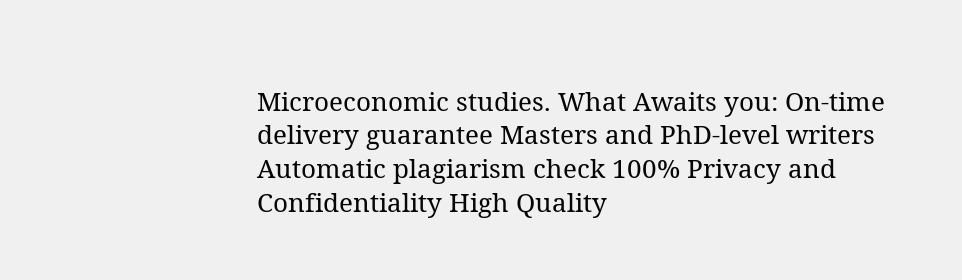Microeconomic studies. What Awaits you: On-time delivery guarantee Masters and PhD-level writers Automatic plagiarism check 100% Privacy and Confidentiality High Quality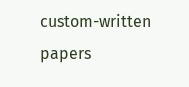custom-written papers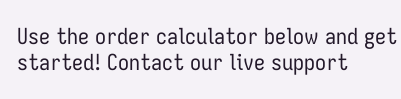Use the order calculator below and get started! Contact our live support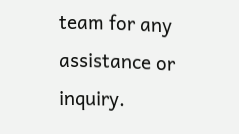team for any assistance or inquiry.